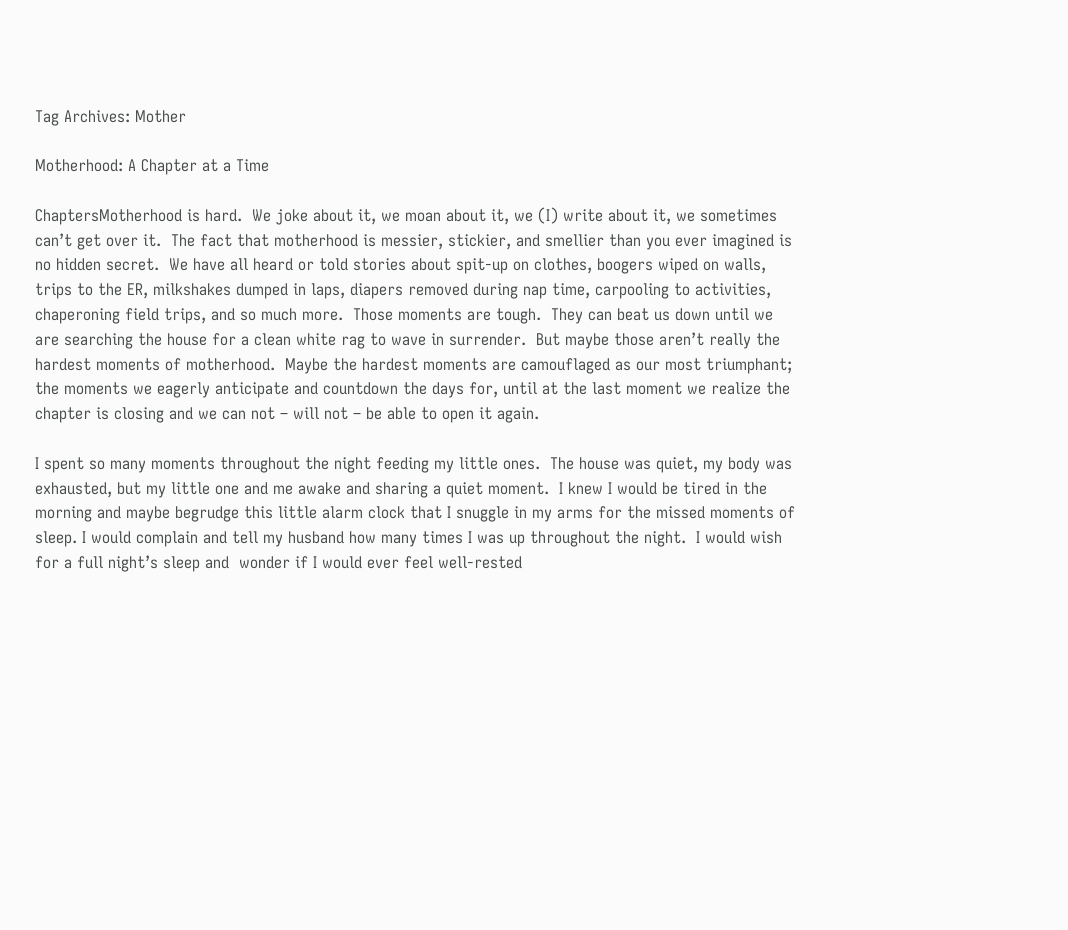Tag Archives: Mother

Motherhood: A Chapter at a Time

ChaptersMotherhood is hard.  We joke about it, we moan about it, we (I) write about it, we sometimes can’t get over it.  The fact that motherhood is messier, stickier, and smellier than you ever imagined is no hidden secret.  We have all heard or told stories about spit-up on clothes, boogers wiped on walls, trips to the ER, milkshakes dumped in laps, diapers removed during nap time, carpooling to activities, chaperoning field trips, and so much more.  Those moments are tough.  They can beat us down until we are searching the house for a clean white rag to wave in surrender.  But maybe those aren’t really the hardest moments of motherhood.  Maybe the hardest moments are camouflaged as our most triumphant; the moments we eagerly anticipate and countdown the days for, until at the last moment we realize the chapter is closing and we can not – will not – be able to open it again.

I spent so many moments throughout the night feeding my little ones.  The house was quiet, my body was exhausted, but my little one and me awake and sharing a quiet moment.  I knew I would be tired in the morning and maybe begrudge this little alarm clock that I snuggle in my arms for the missed moments of sleep. I would complain and tell my husband how many times I was up throughout the night.  I would wish for a full night’s sleep and  wonder if I would ever feel well-rested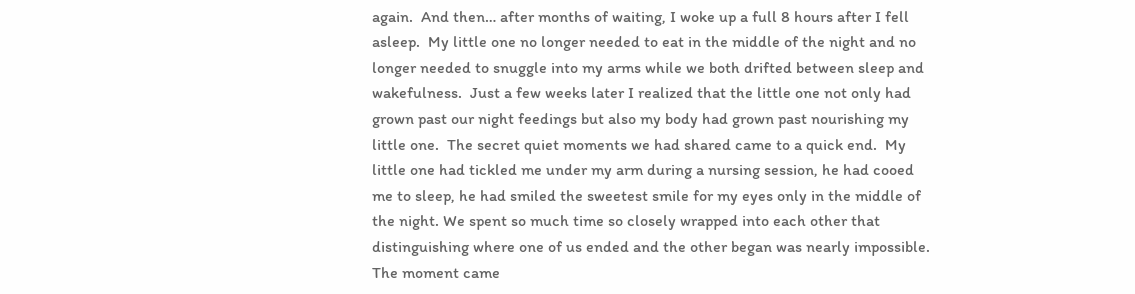again.  And then… after months of waiting, I woke up a full 8 hours after I fell asleep.  My little one no longer needed to eat in the middle of the night and no longer needed to snuggle into my arms while we both drifted between sleep and wakefulness.  Just a few weeks later I realized that the little one not only had grown past our night feedings but also my body had grown past nourishing my little one.  The secret quiet moments we had shared came to a quick end.  My little one had tickled me under my arm during a nursing session, he had cooed me to sleep, he had smiled the sweetest smile for my eyes only in the middle of the night. We spent so much time so closely wrapped into each other that distinguishing where one of us ended and the other began was nearly impossible.  The moment came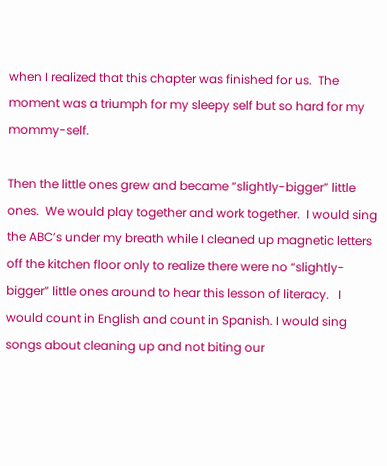when I realized that this chapter was finished for us.  The moment was a triumph for my sleepy self but so hard for my mommy-self.

Then the little ones grew and became “slightly-bigger” little ones.  We would play together and work together.  I would sing the ABC’s under my breath while I cleaned up magnetic letters off the kitchen floor only to realize there were no “slightly-bigger” little ones around to hear this lesson of literacy.   I would count in English and count in Spanish. I would sing songs about cleaning up and not biting our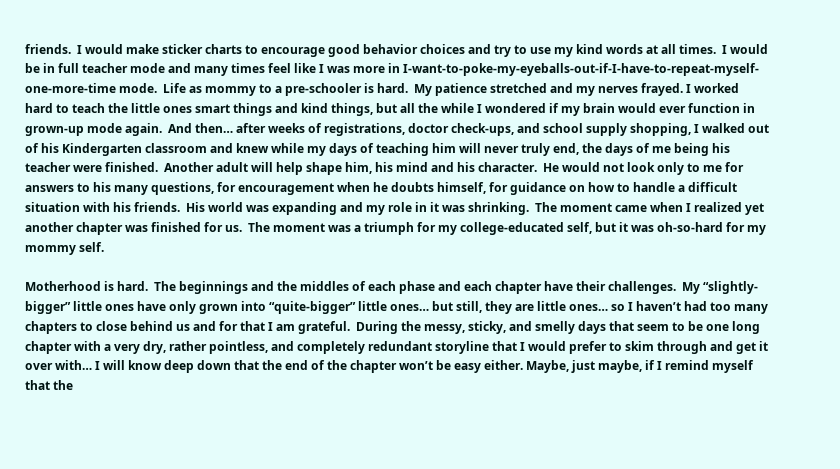friends.  I would make sticker charts to encourage good behavior choices and try to use my kind words at all times.  I would be in full teacher mode and many times feel like I was more in I-want-to-poke-my-eyeballs-out-if-I-have-to-repeat-myself-one-more-time mode.  Life as mommy to a pre-schooler is hard.  My patience stretched and my nerves frayed. I worked hard to teach the little ones smart things and kind things, but all the while I wondered if my brain would ever function in grown-up mode again.  And then… after weeks of registrations, doctor check-ups, and school supply shopping, I walked out of his Kindergarten classroom and knew while my days of teaching him will never truly end, the days of me being his teacher were finished.  Another adult will help shape him, his mind and his character.  He would not look only to me for answers to his many questions, for encouragement when he doubts himself, for guidance on how to handle a difficult situation with his friends.  His world was expanding and my role in it was shrinking.  The moment came when I realized yet another chapter was finished for us.  The moment was a triumph for my college-educated self, but it was oh-so-hard for my mommy self.

Motherhood is hard.  The beginnings and the middles of each phase and each chapter have their challenges.  My “slightly-bigger” little ones have only grown into “quite-bigger” little ones… but still, they are little ones… so I haven’t had too many chapters to close behind us and for that I am grateful.  During the messy, sticky, and smelly days that seem to be one long chapter with a very dry, rather pointless, and completely redundant storyline that I would prefer to skim through and get it over with… I will know deep down that the end of the chapter won’t be easy either. Maybe, just maybe, if I remind myself that the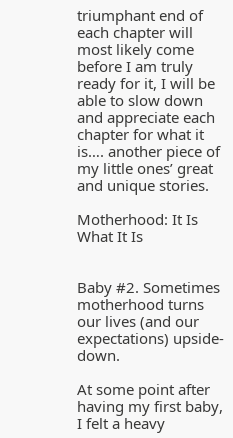triumphant end of each chapter will most likely come before I am truly ready for it, I will be able to slow down and appreciate each chapter for what it is…. another piece of my little ones’ great and unique stories.

Motherhood: It Is What It Is


Baby #2. Sometimes motherhood turns our lives (and our expectations) upside-down.

At some point after having my first baby, I felt a heavy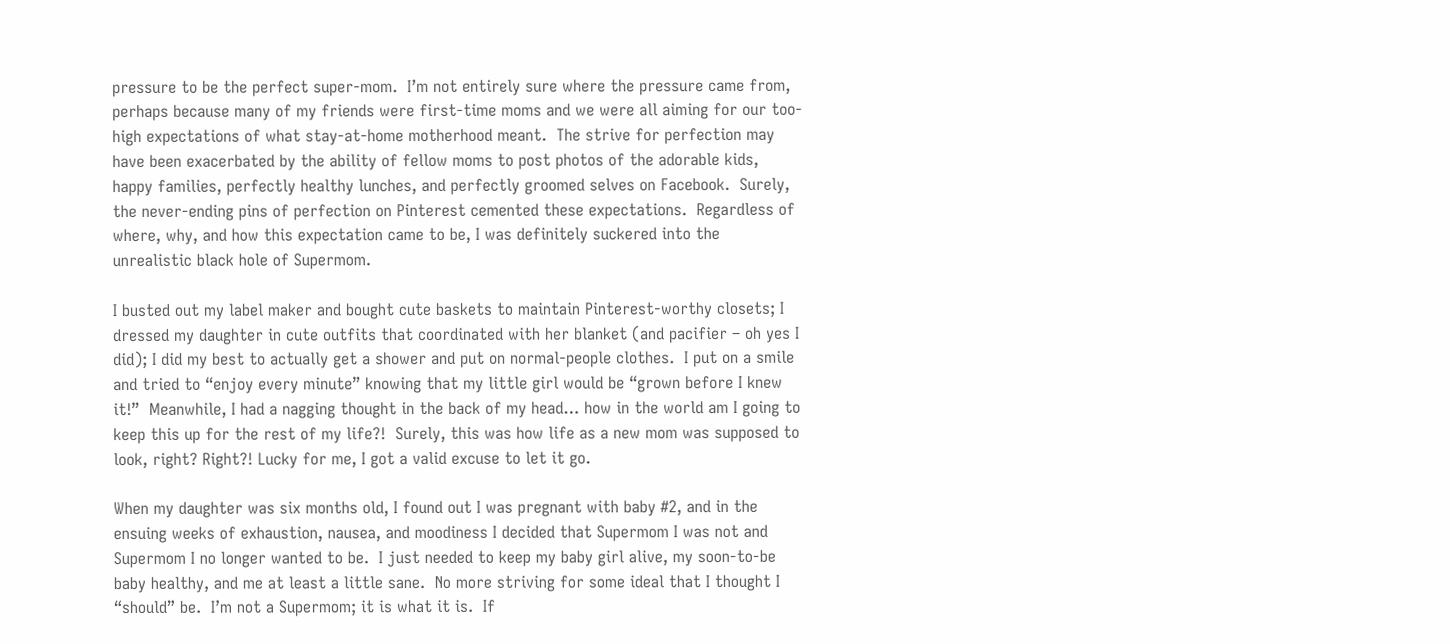pressure to be the perfect super-mom.  I’m not entirely sure where the pressure came from, perhaps because many of my friends were first-time moms and we were all aiming for our too-high expectations of what stay-at-home motherhood meant.  The strive for perfection may have been exacerbated by the ability of fellow moms to post photos of the adorable kids, happy families, perfectly healthy lunches, and perfectly groomed selves on Facebook.  Surely, the never-ending pins of perfection on Pinterest cemented these expectations.  Regardless of where, why, and how this expectation came to be, I was definitely suckered into the unrealistic black hole of Supermom.

I busted out my label maker and bought cute baskets to maintain Pinterest-worthy closets; I dressed my daughter in cute outfits that coordinated with her blanket (and pacifier – oh yes I did); I did my best to actually get a shower and put on normal-people clothes.  I put on a smile and tried to “enjoy every minute” knowing that my little girl would be “grown before I knew it!”  Meanwhile, I had a nagging thought in the back of my head… how in the world am I going to keep this up for the rest of my life?!  Surely, this was how life as a new mom was supposed to look, right? Right?! Lucky for me, I got a valid excuse to let it go.

When my daughter was six months old, I found out I was pregnant with baby #2, and in the ensuing weeks of exhaustion, nausea, and moodiness I decided that Supermom I was not and Supermom I no longer wanted to be.  I just needed to keep my baby girl alive, my soon-to-be baby healthy, and me at least a little sane.  No more striving for some ideal that I thought I “should” be.  I’m not a Supermom; it is what it is.  If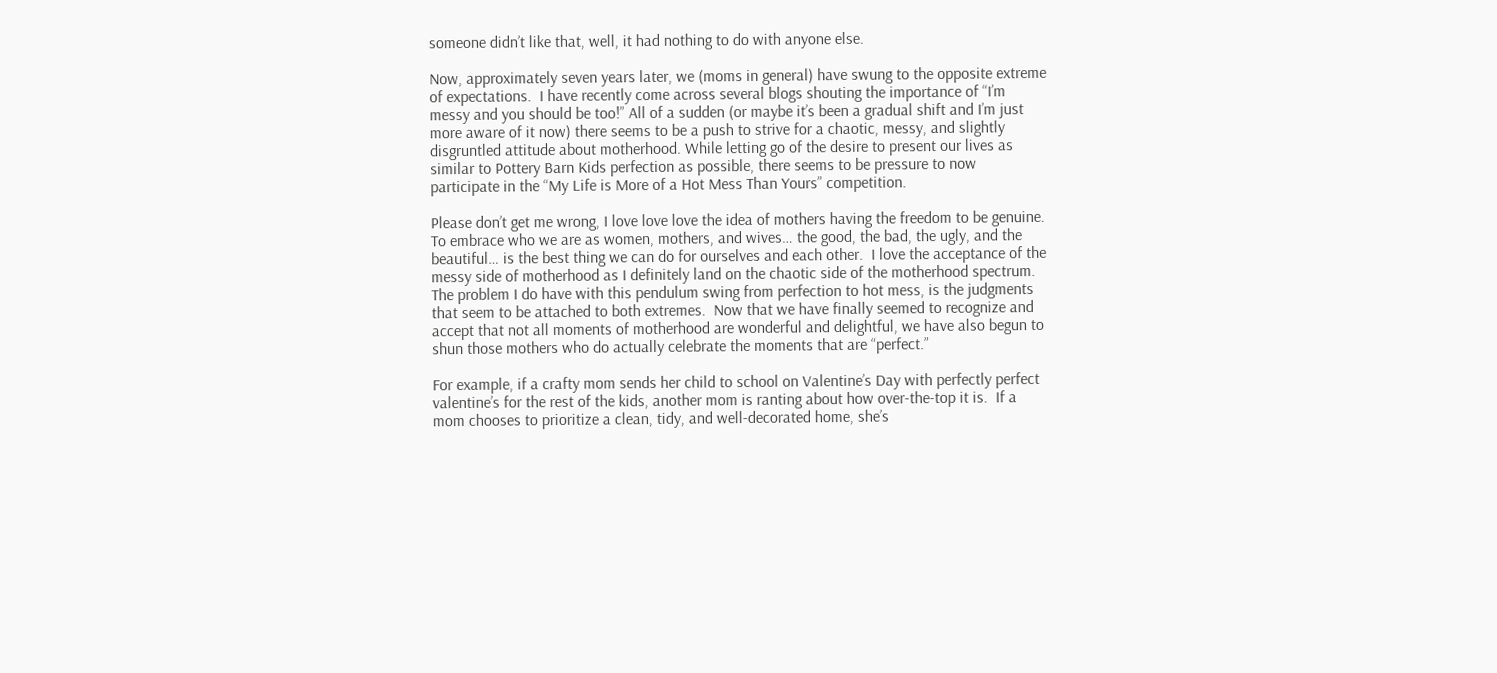someone didn’t like that, well, it had nothing to do with anyone else.

Now, approximately seven years later, we (moms in general) have swung to the opposite extreme of expectations.  I have recently come across several blogs shouting the importance of “I’m messy and you should be too!” All of a sudden (or maybe it’s been a gradual shift and I’m just more aware of it now) there seems to be a push to strive for a chaotic, messy, and slightly disgruntled attitude about motherhood. While letting go of the desire to present our lives as similar to Pottery Barn Kids perfection as possible, there seems to be pressure to now participate in the “My Life is More of a Hot Mess Than Yours” competition.

Please don’t get me wrong, I love love love the idea of mothers having the freedom to be genuine.  To embrace who we are as women, mothers, and wives… the good, the bad, the ugly, and the beautiful… is the best thing we can do for ourselves and each other.  I love the acceptance of the messy side of motherhood as I definitely land on the chaotic side of the motherhood spectrum.  The problem I do have with this pendulum swing from perfection to hot mess, is the judgments that seem to be attached to both extremes.  Now that we have finally seemed to recognize and accept that not all moments of motherhood are wonderful and delightful, we have also begun to shun those mothers who do actually celebrate the moments that are “perfect.”

For example, if a crafty mom sends her child to school on Valentine’s Day with perfectly perfect valentine’s for the rest of the kids, another mom is ranting about how over-the-top it is.  If a mom chooses to prioritize a clean, tidy, and well-decorated home, she’s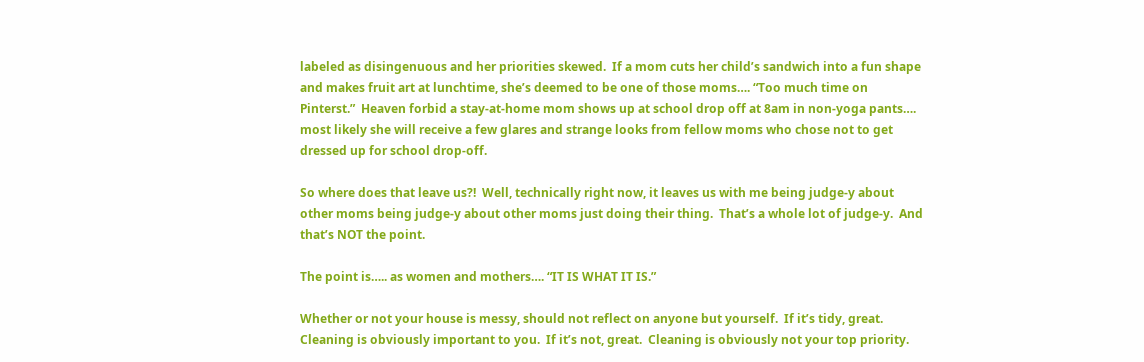labeled as disingenuous and her priorities skewed.  If a mom cuts her child’s sandwich into a fun shape and makes fruit art at lunchtime, she’s deemed to be one of those moms…. “Too much time on Pinterst.”  Heaven forbid a stay-at-home mom shows up at school drop off at 8am in non-yoga pants…. most likely she will receive a few glares and strange looks from fellow moms who chose not to get dressed up for school drop-off.

So where does that leave us?!  Well, technically right now, it leaves us with me being judge-y about other moms being judge-y about other moms just doing their thing.  That’s a whole lot of judge-y.  And that’s NOT the point.

The point is….. as women and mothers…. “IT IS WHAT IT IS.”

Whether or not your house is messy, should not reflect on anyone but yourself.  If it’s tidy, great.  Cleaning is obviously important to you.  If it’s not, great.  Cleaning is obviously not your top priority.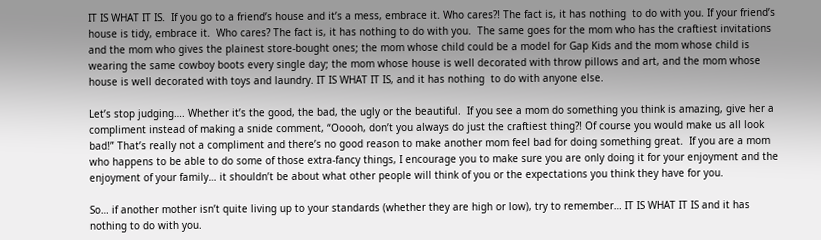IT IS WHAT IT IS.  If you go to a friend’s house and it’s a mess, embrace it. Who cares?! The fact is, it has nothing  to do with you. If your friend’s house is tidy, embrace it.  Who cares? The fact is, it has nothing to do with you.  The same goes for the mom who has the craftiest invitations and the mom who gives the plainest store-bought ones; the mom whose child could be a model for Gap Kids and the mom whose child is wearing the same cowboy boots every single day; the mom whose house is well decorated with throw pillows and art, and the mom whose house is well decorated with toys and laundry. IT IS WHAT IT IS, and it has nothing  to do with anyone else.

Let’s stop judging…. Whether it’s the good, the bad, the ugly or the beautiful.  If you see a mom do something you think is amazing, give her a compliment instead of making a snide comment, “Ooooh, don’t you always do just the craftiest thing?! Of course you would make us all look bad!” That’s really not a compliment and there’s no good reason to make another mom feel bad for doing something great.  If you are a mom who happens to be able to do some of those extra-fancy things, I encourage you to make sure you are only doing it for your enjoyment and the enjoyment of your family… it shouldn’t be about what other people will think of you or the expectations you think they have for you.

So… if another mother isn’t quite living up to your standards (whether they are high or low), try to remember… IT IS WHAT IT IS and it has nothing to do with you.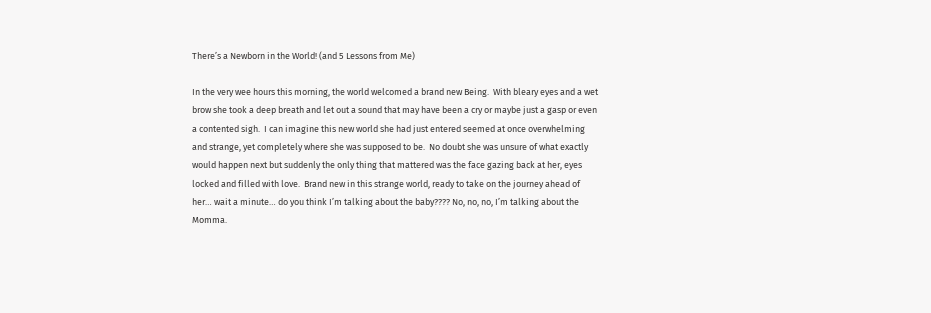There’s a Newborn in the World! (and 5 Lessons from Me)

In the very wee hours this morning, the world welcomed a brand new Being.  With bleary eyes and a wet brow she took a deep breath and let out a sound that may have been a cry or maybe just a gasp or even a contented sigh.  I can imagine this new world she had just entered seemed at once overwhelming and strange, yet completely where she was supposed to be.  No doubt she was unsure of what exactly would happen next but suddenly the only thing that mattered was the face gazing back at her, eyes locked and filled with love.  Brand new in this strange world, ready to take on the journey ahead of her… wait a minute… do you think I’m talking about the baby???? No, no, no, I’m talking about the Momma.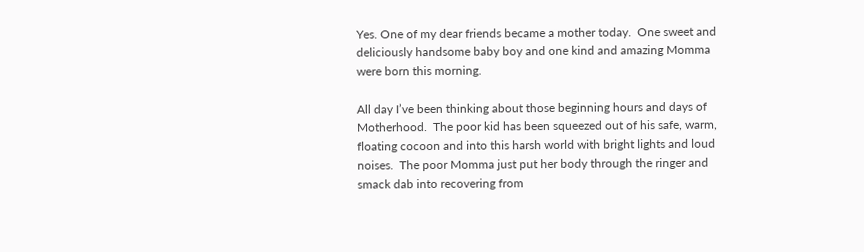Yes. One of my dear friends became a mother today.  One sweet and deliciously handsome baby boy and one kind and amazing Momma were born this morning.

All day I’ve been thinking about those beginning hours and days of Motherhood.  The poor kid has been squeezed out of his safe, warm, floating cocoon and into this harsh world with bright lights and loud noises.  The poor Momma just put her body through the ringer and smack dab into recovering from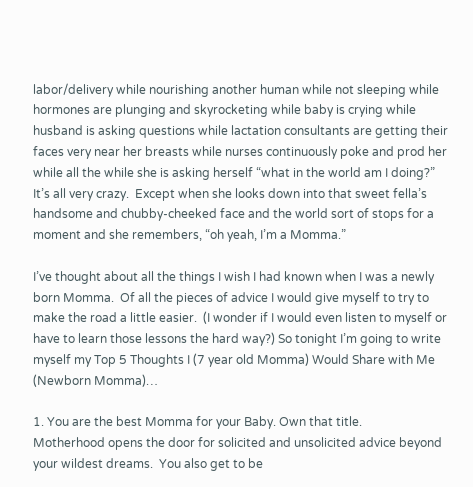labor/delivery while nourishing another human while not sleeping while hormones are plunging and skyrocketing while baby is crying while husband is asking questions while lactation consultants are getting their faces very near her breasts while nurses continuously poke and prod her while all the while she is asking herself “what in the world am I doing?”  It’s all very crazy.  Except when she looks down into that sweet fella’s handsome and chubby-cheeked face and the world sort of stops for a moment and she remembers, “oh yeah, I’m a Momma.”

I’ve thought about all the things I wish I had known when I was a newly born Momma.  Of all the pieces of advice I would give myself to try to make the road a little easier.  (I wonder if I would even listen to myself or have to learn those lessons the hard way?) So tonight I’m going to write myself my Top 5 Thoughts I (7 year old Momma) Would Share with Me (Newborn Momma)…

1. You are the best Momma for your Baby. Own that title.
Motherhood opens the door for solicited and unsolicited advice beyond your wildest dreams.  You also get to be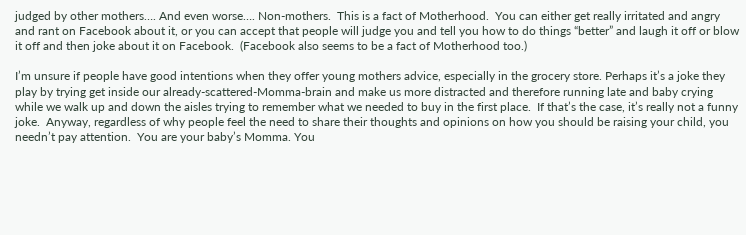judged by other mothers…. And even worse…. Non-mothers.  This is a fact of Motherhood.  You can either get really irritated and angry and rant on Facebook about it, or you can accept that people will judge you and tell you how to do things “better” and laugh it off or blow it off and then joke about it on Facebook.  (Facebook also seems to be a fact of Motherhood too.)

I’m unsure if people have good intentions when they offer young mothers advice, especially in the grocery store. Perhaps it’s a joke they play by trying get inside our already-scattered-Momma-brain and make us more distracted and therefore running late and baby crying while we walk up and down the aisles trying to remember what we needed to buy in the first place.  If that’s the case, it’s really not a funny joke.  Anyway, regardless of why people feel the need to share their thoughts and opinions on how you should be raising your child, you needn’t pay attention.  You are your baby’s Momma. You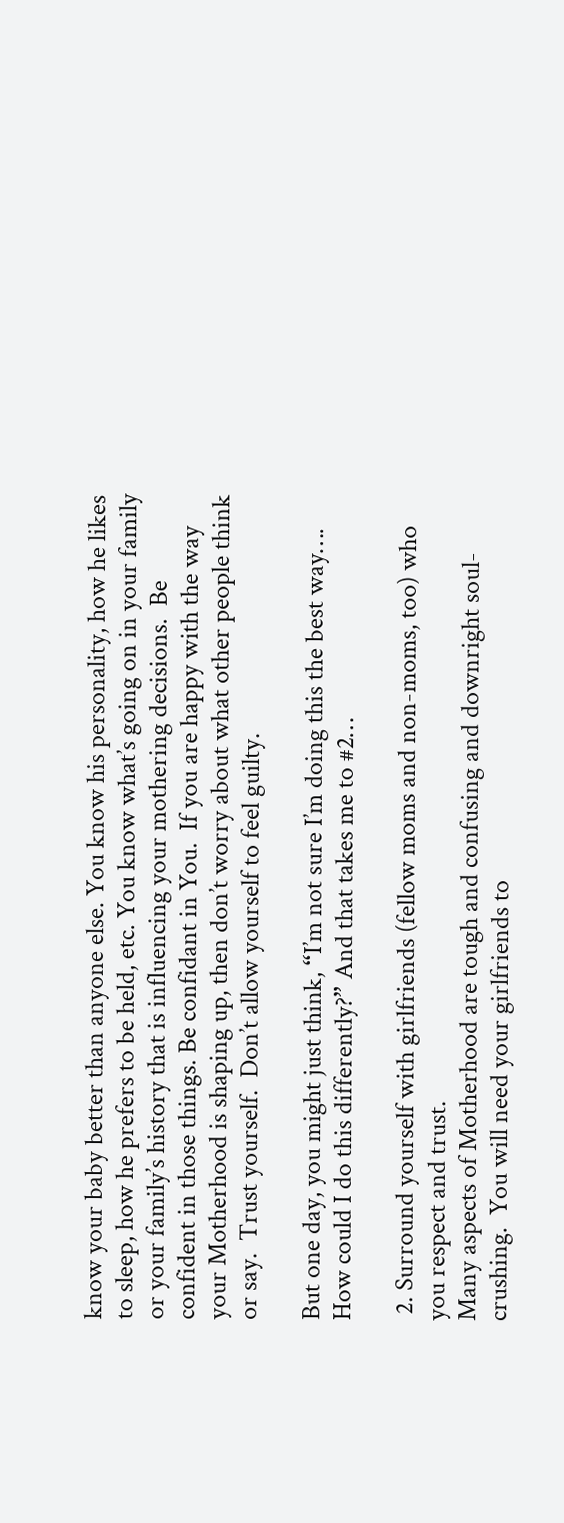know your baby better than anyone else. You know his personality, how he likes to sleep, how he prefers to be held, etc. You know what’s going on in your family or your family’s history that is influencing your mothering decisions.  Be confident in those things. Be confidant in You.  If you are happy with the way your Motherhood is shaping up, then don’t worry about what other people think or say.  Trust yourself.  Don’t allow yourself to feel guilty.

But one day, you might just think, “I’m not sure I’m doing this the best way…. How could I do this differently?” And that takes me to #2…

 2. Surround yourself with girlfriends (fellow moms and non-moms, too) who you respect and trust.
Many aspects of Motherhood are tough and confusing and downright soul-crushing.  You will need your girlfriends to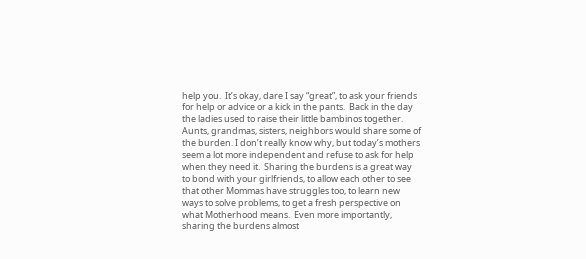help you.  It’s okay, dare I say “great”, to ask your friends for help or advice or a kick in the pants.  Back in the day the ladies used to raise their little bambinos together.  Aunts, grandmas, sisters, neighbors would share some of the burden. I don’t really know why, but today’s mothers seem a lot more independent and refuse to ask for help when they need it.  Sharing the burdens is a great way to bond with your girlfriends, to allow each other to see that other Mommas have struggles too, to learn new ways to solve problems, to get a fresh perspective on what Motherhood means.  Even more importantly, sharing the burdens almost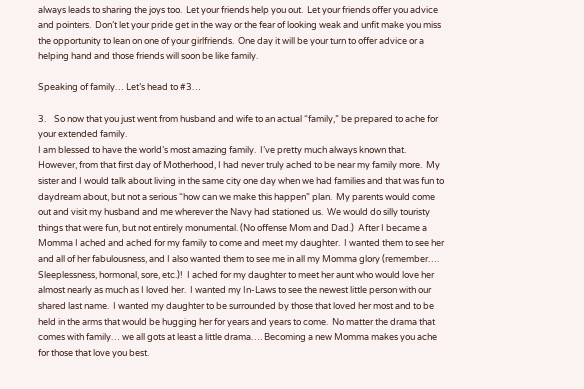always leads to sharing the joys too.  Let your friends help you out.  Let your friends offer you advice and pointers.  Don’t let your pride get in the way or the fear of looking weak and unfit make you miss the opportunity to lean on one of your girlfriends.  One day it will be your turn to offer advice or a helping hand and those friends will soon be like family.

Speaking of family… Let’s head to #3…

3.    So now that you just went from husband and wife to an actual “family,” be prepared to ache for your extended family.
I am blessed to have the world’s most amazing family.  I’ve pretty much always known that.  However, from that first day of Motherhood, I had never truly ached to be near my family more.  My sister and I would talk about living in the same city one day when we had families and that was fun to daydream about, but not a serious “how can we make this happen” plan.  My parents would come out and visit my husband and me wherever the Navy had stationed us.  We would do silly touristy things that were fun, but not entirely monumental. (No offense Mom and Dad.)  After I became a Momma I ached and ached for my family to come and meet my daughter.  I wanted them to see her and all of her fabulousness, and I also wanted them to see me in all my Momma glory (remember…. Sleeplessness, hormonal, sore, etc.)!  I ached for my daughter to meet her aunt who would love her almost nearly as much as I loved her.  I wanted my In-Laws to see the newest little person with our shared last name.  I wanted my daughter to be surrounded by those that loved her most and to be held in the arms that would be hugging her for years and years to come.  No matter the drama that comes with family… we all gots at least a little drama…. Becoming a new Momma makes you ache for those that love you best.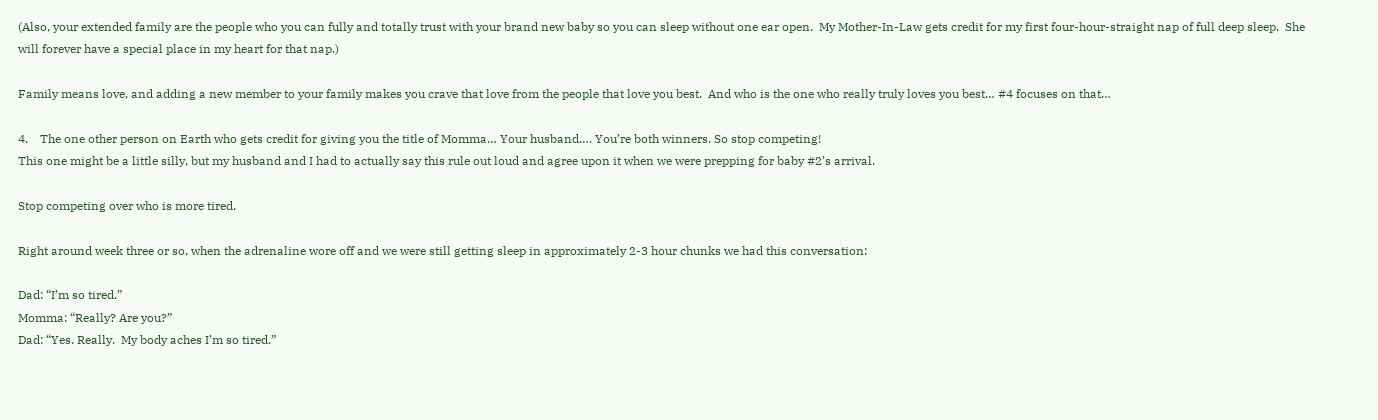(Also, your extended family are the people who you can fully and totally trust with your brand new baby so you can sleep without one ear open.  My Mother-In-Law gets credit for my first four-hour-straight nap of full deep sleep.  She will forever have a special place in my heart for that nap.)

Family means love, and adding a new member to your family makes you crave that love from the people that love you best.  And who is the one who really truly loves you best… #4 focuses on that…

4.    The one other person on Earth who gets credit for giving you the title of Momma… Your husband…. You’re both winners. So stop competing!
This one might be a little silly, but my husband and I had to actually say this rule out loud and agree upon it when we were prepping for baby #2’s arrival.

Stop competing over who is more tired.

Right around week three or so, when the adrenaline wore off and we were still getting sleep in approximately 2-3 hour chunks we had this conversation:

Dad: “I’m so tired.”
Momma: “Really? Are you?”
Dad: “Yes. Really.  My body aches I’m so tired.”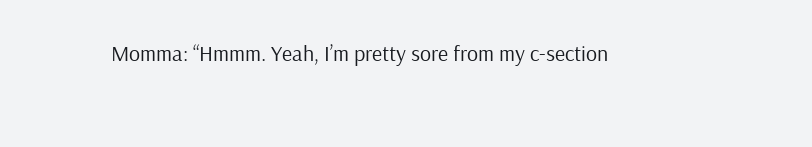Momma: “Hmmm. Yeah, I’m pretty sore from my c-section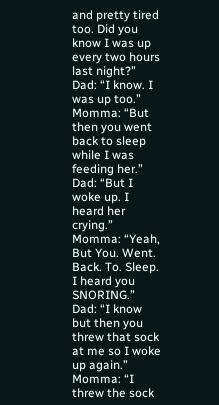and pretty tired too. Did you know I was up every two hours last night?”
Dad: “I know. I was up too.”
Momma: “But then you went back to sleep while I was feeding her.”
Dad: “But I woke up. I heard her crying.”
Momma: “Yeah, But You. Went. Back. To. Sleep. I heard you SNORING.”
Dad: “I know but then you threw that sock at me so I woke up again.”
Momma: “I threw the sock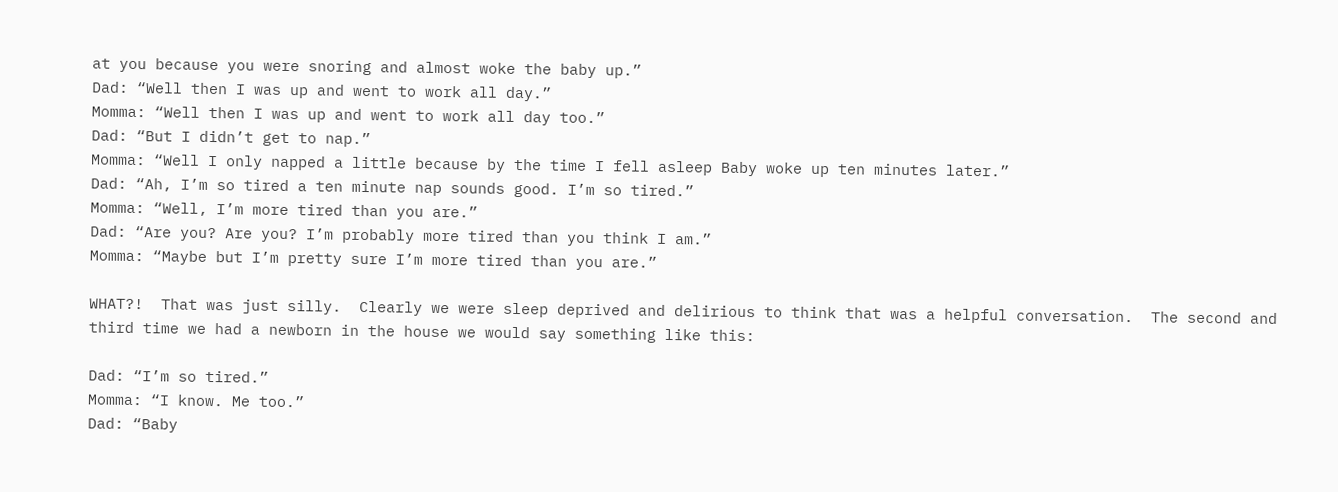at you because you were snoring and almost woke the baby up.”
Dad: “Well then I was up and went to work all day.”
Momma: “Well then I was up and went to work all day too.”
Dad: “But I didn’t get to nap.”
Momma: “Well I only napped a little because by the time I fell asleep Baby woke up ten minutes later.”
Dad: “Ah, I’m so tired a ten minute nap sounds good. I’m so tired.”
Momma: “Well, I’m more tired than you are.”
Dad: “Are you? Are you? I’m probably more tired than you think I am.”
Momma: “Maybe but I’m pretty sure I’m more tired than you are.”

WHAT?!  That was just silly.  Clearly we were sleep deprived and delirious to think that was a helpful conversation.  The second and third time we had a newborn in the house we would say something like this:

Dad: “I’m so tired.”
Momma: “I know. Me too.”
Dad: “Baby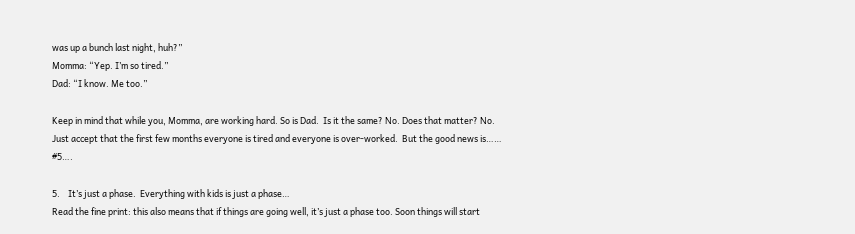was up a bunch last night, huh?”
Momma: “Yep. I’m so tired.”
Dad: “I know. Me too.”

Keep in mind that while you, Momma, are working hard. So is Dad.  Is it the same? No. Does that matter? No.  Just accept that the first few months everyone is tired and everyone is over-worked.  But the good news is……  #5….

5.    It’s just a phase.  Everything with kids is just a phase…
Read the fine print: this also means that if things are going well, it’s just a phase too. Soon things will start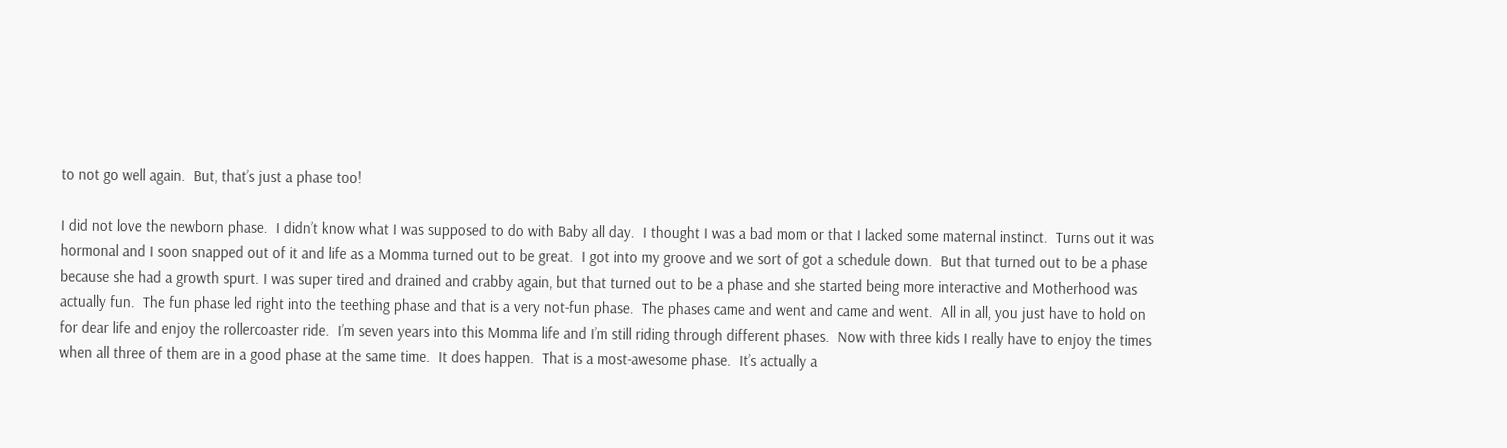to not go well again.  But, that’s just a phase too!

I did not love the newborn phase.  I didn’t know what I was supposed to do with Baby all day.  I thought I was a bad mom or that I lacked some maternal instinct.  Turns out it was hormonal and I soon snapped out of it and life as a Momma turned out to be great.  I got into my groove and we sort of got a schedule down.  But that turned out to be a phase because she had a growth spurt. I was super tired and drained and crabby again, but that turned out to be a phase and she started being more interactive and Motherhood was actually fun.  The fun phase led right into the teething phase and that is a very not-fun phase.  The phases came and went and came and went.  All in all, you just have to hold on for dear life and enjoy the rollercoaster ride.  I’m seven years into this Momma life and I’m still riding through different phases.  Now with three kids I really have to enjoy the times when all three of them are in a good phase at the same time.  It does happen.  That is a most-awesome phase.  It’s actually a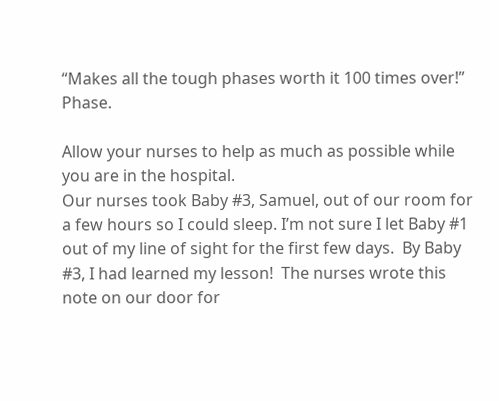“Makes all the tough phases worth it 100 times over!” Phase.

Allow your nurses to help as much as possible while you are in the hospital.
Our nurses took Baby #3, Samuel, out of our room for a few hours so I could sleep. I’m not sure I let Baby #1 out of my line of sight for the first few days.  By Baby #3, I had learned my lesson!  The nurses wrote this note on our door for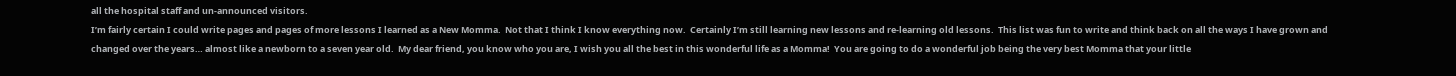all the hospital staff and un-announced visitors.
I’m fairly certain I could write pages and pages of more lessons I learned as a New Momma.  Not that I think I know everything now.  Certainly I’m still learning new lessons and re-learning old lessons.  This list was fun to write and think back on all the ways I have grown and changed over the years… almost like a newborn to a seven year old.  My dear friend, you know who you are, I wish you all the best in this wonderful life as a Momma!  You are going to do a wonderful job being the very best Momma that your little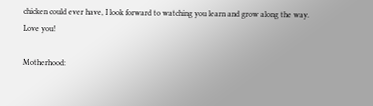chicken could ever have, I look forward to watching you learn and grow along the way.  Love you!

Motherhood: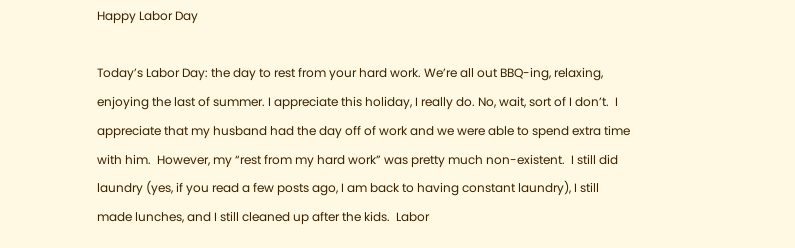Happy Labor Day

Today’s Labor Day: the day to rest from your hard work. We’re all out BBQ-ing, relaxing, enjoying the last of summer. I appreciate this holiday, I really do. No, wait, sort of I don’t.  I appreciate that my husband had the day off of work and we were able to spend extra time with him.  However, my “rest from my hard work” was pretty much non-existent.  I still did laundry (yes, if you read a few posts ago, I am back to having constant laundry), I still made lunches, and I still cleaned up after the kids.  Labor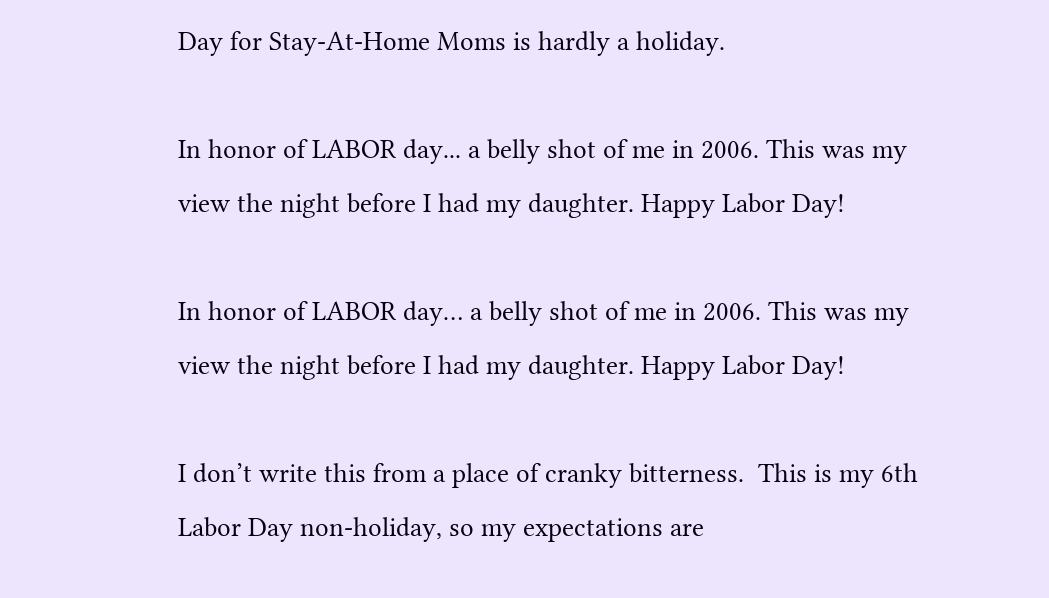Day for Stay-At-Home Moms is hardly a holiday.

In honor of LABOR day... a belly shot of me in 2006. This was my view the night before I had my daughter. Happy Labor Day!

In honor of LABOR day… a belly shot of me in 2006. This was my view the night before I had my daughter. Happy Labor Day!

I don’t write this from a place of cranky bitterness.  This is my 6th Labor Day non-holiday, so my expectations are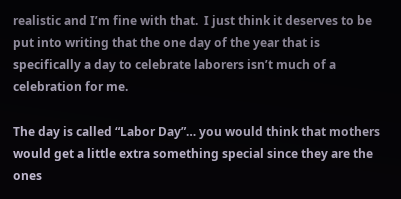realistic and I’m fine with that.  I just think it deserves to be put into writing that the one day of the year that is specifically a day to celebrate laborers isn’t much of a celebration for me.

The day is called “Labor Day”… you would think that mothers would get a little extra something special since they are the ones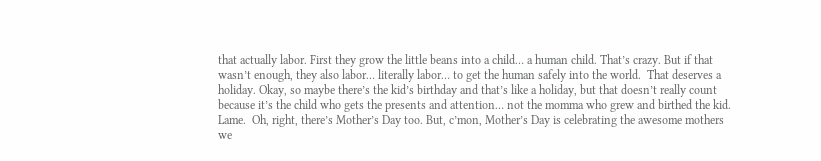that actually labor. First they grow the little beans into a child… a human child. That’s crazy. But if that wasn’t enough, they also labor… literally labor… to get the human safely into the world.  That deserves a holiday. Okay, so maybe there’s the kid’s birthday and that’s like a holiday, but that doesn’t really count because it’s the child who gets the presents and attention… not the momma who grew and birthed the kid.  Lame.  Oh, right, there’s Mother’s Day too. But, c’mon, Mother’s Day is celebrating the awesome mothers we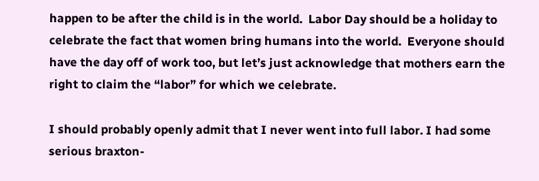happen to be after the child is in the world.  Labor Day should be a holiday to celebrate the fact that women bring humans into the world.  Everyone should have the day off of work too, but let’s just acknowledge that mothers earn the right to claim the “labor” for which we celebrate.

I should probably openly admit that I never went into full labor. I had some serious braxton-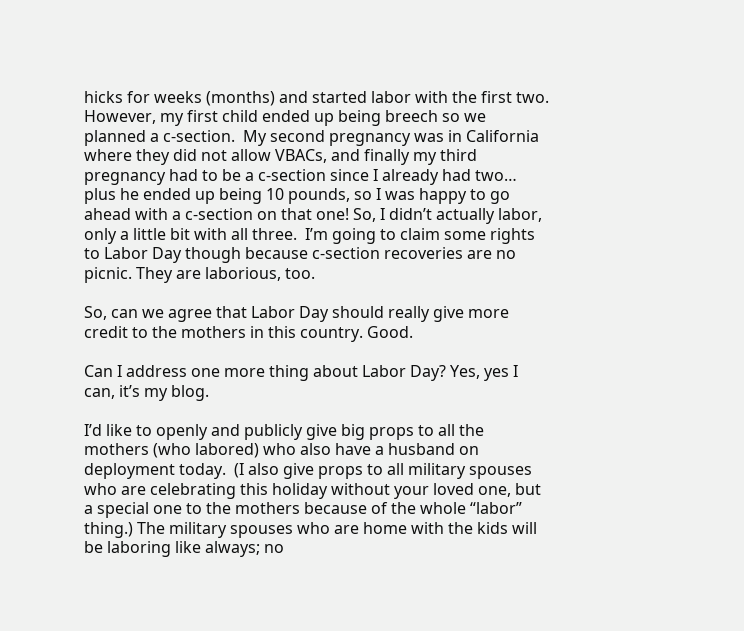hicks for weeks (months) and started labor with the first two.  However, my first child ended up being breech so we planned a c-section.  My second pregnancy was in California where they did not allow VBACs, and finally my third pregnancy had to be a c-section since I already had two… plus he ended up being 10 pounds, so I was happy to go ahead with a c-section on that one! So, I didn’t actually labor, only a little bit with all three.  I’m going to claim some rights to Labor Day though because c-section recoveries are no picnic. They are laborious, too.

So, can we agree that Labor Day should really give more credit to the mothers in this country. Good.

Can I address one more thing about Labor Day? Yes, yes I can, it’s my blog.

I’d like to openly and publicly give big props to all the mothers (who labored) who also have a husband on deployment today.  (I also give props to all military spouses who are celebrating this holiday without your loved one, but a special one to the mothers because of the whole “labor” thing.) The military spouses who are home with the kids will be laboring like always; no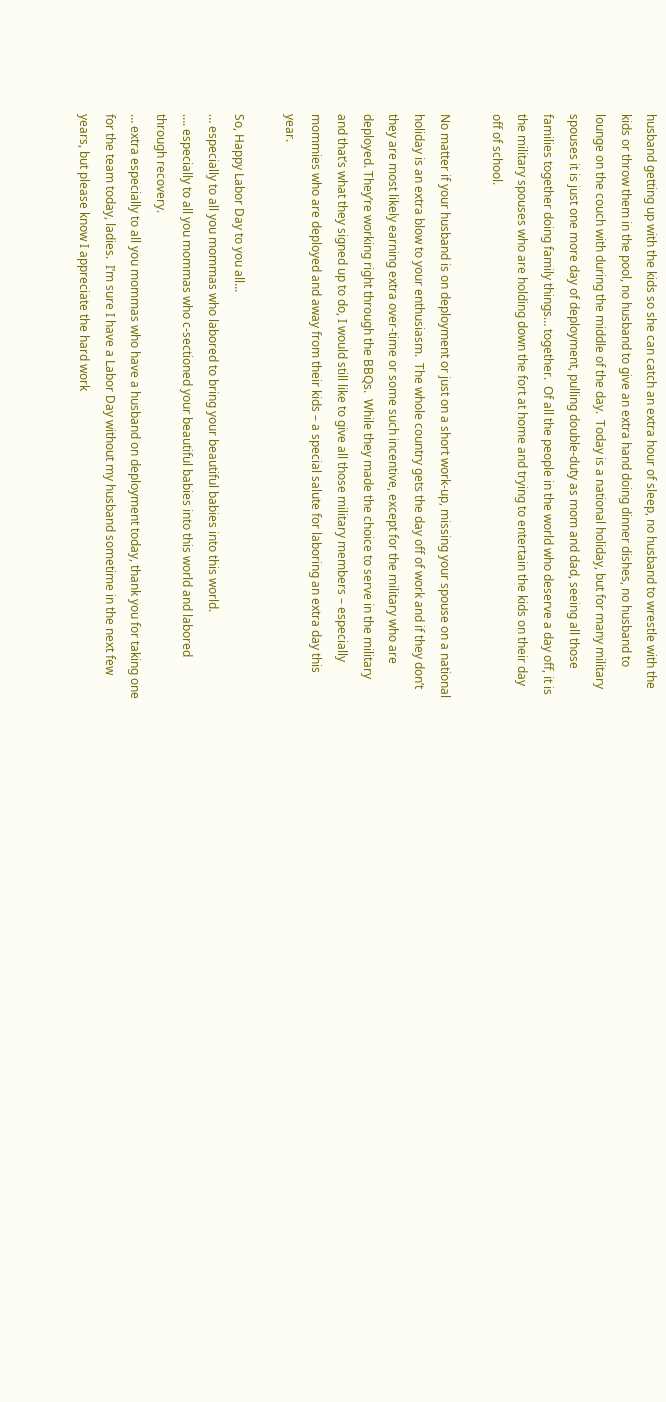husband getting up with the kids so she can catch an extra hour of sleep, no husband to wrestle with the kids or throw them in the pool, no husband to give an extra hand doing dinner dishes, no husband to lounge on the couch with during the middle of the day.  Today is a national holiday, but for many military spouses it is just one more day of deployment, pulling double-duty as mom and dad, seeing all those families together doing family things… together.  Of all the people in the world who deserve a day off, it is the military spouses who are holding down the fort at home and trying to entertain the kids on their day off of school.

No matter if your husband is on deployment or just on a short work-up, missing your spouse on a national holiday is an extra blow to your enthusiasm.  The whole country gets the day off of work and if they don’t they are most likely earning extra over-time or some such incentive, except for the military who are deployed. They’re working right through the BBQs.  While they made the choice to serve in the military and that’s what they signed up to do, I would still like to give all those military members – especially mommies who are deployed and away from their kids – a special salute for laboring an extra day this year.

So, Happy Labor Day to you all…
… especially to all you mommas who labored to bring your beautiful babies into this world.
…. especially to all you mommas who c-sectioned your beautiful babies into this world and labored through recovery.
… extra especially to all you mommas who have a husband on deployment today, thank you for taking one for the team today, ladies.  I’m sure I have a Labor Day without my husband sometime in the next few years, but please know I appreciate the hard work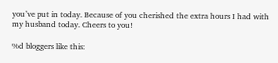you’ve put in today. Because of you cherished the extra hours I had with my husband today. Cheers to you!

%d bloggers like this: